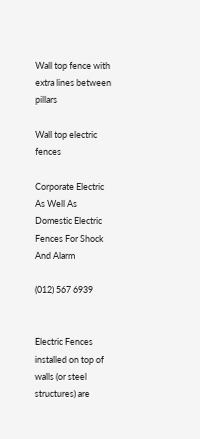Wall top fence with extra lines between pillars

Wall top electric fences

Corporate Electric As Well As Domestic Electric Fences For Shock And Alarm

(012) 567 6939


Electric Fences installed on top of walls (or steel structures) are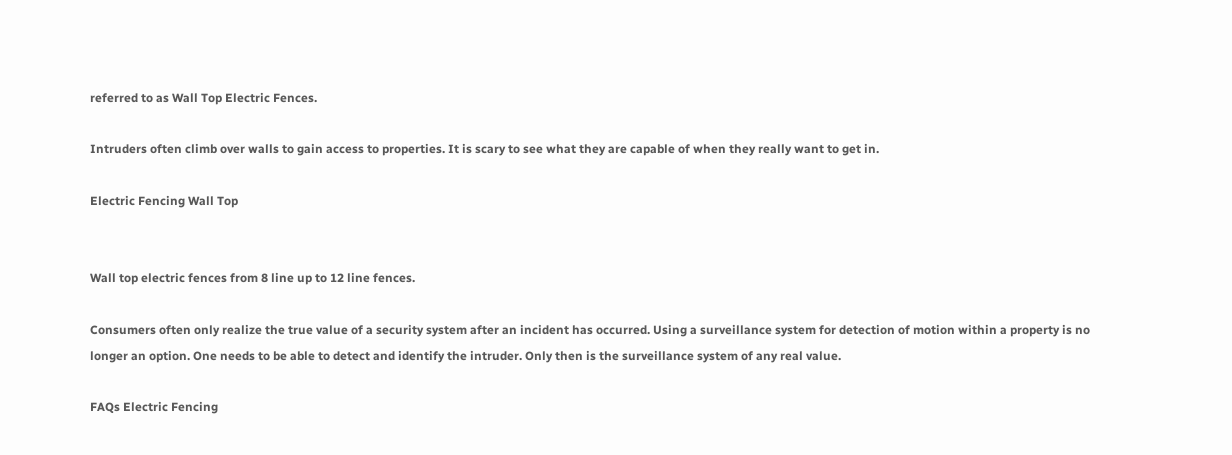referred to as Wall Top Electric Fences.

Intruders often climb over walls to gain access to properties. It is scary to see what they are capable of when they really want to get in.

Electric Fencing Wall Top


Wall top electric fences from 8 line up to 12 line fences.

Consumers often only realize the true value of a security system after an incident has occurred. Using a surveillance system for detection of motion within a property is no longer an option. One needs to be able to detect and identify the intruder. Only then is the surveillance system of any real value.

FAQs Electric Fencing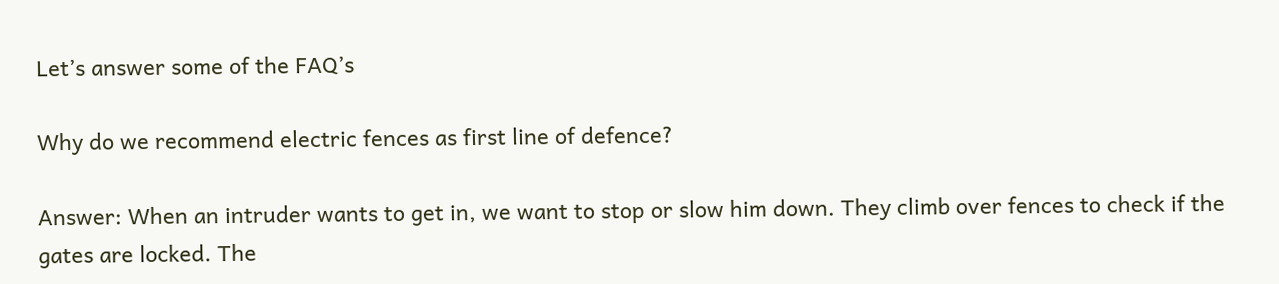Let’s answer some of the FAQ’s

Why do we recommend electric fences as first line of defence?

Answer: When an intruder wants to get in, we want to stop or slow him down. They climb over fences to check if the gates are locked. The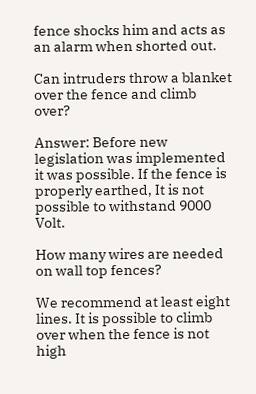fence shocks him and acts as an alarm when shorted out.

Can intruders throw a blanket over the fence and climb over?

Answer: Before new legislation was implemented it was possible. If the fence is properly earthed, It is not possible to withstand 9000 Volt.

How many wires are needed on wall top fences?

We recommend at least eight lines. It is possible to climb over when the fence is not high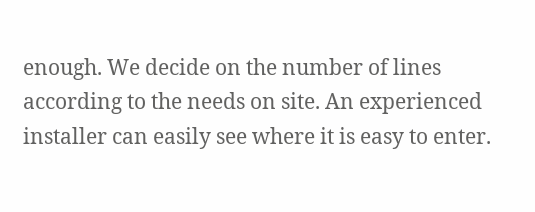enough. We decide on the number of lines according to the needs on site. An experienced installer can easily see where it is easy to enter.